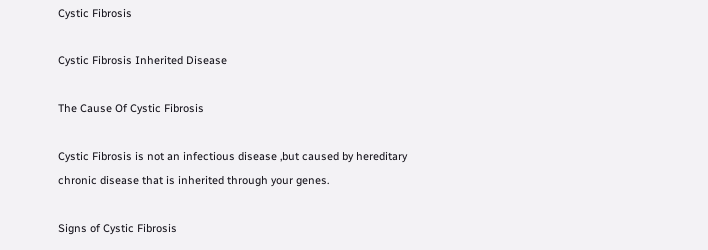Cystic Fibrosis

Cystic Fibrosis Inherited Disease

The Cause Of Cystic Fibrosis

Cystic Fibrosis is not an infectious disease ,but caused by hereditary chronic disease that is inherited through your genes.

Signs of Cystic Fibrosis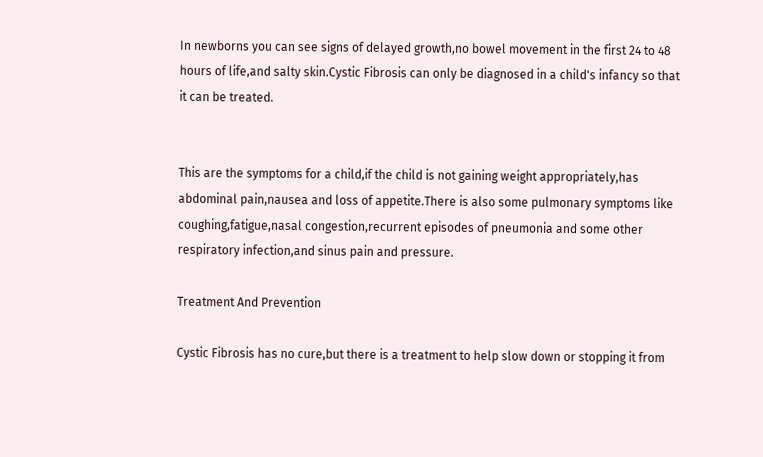In newborns you can see signs of delayed growth,no bowel movement in the first 24 to 48 hours of life,and salty skin.Cystic Fibrosis can only be diagnosed in a child's infancy so that it can be treated.


This are the symptoms for a child,if the child is not gaining weight appropriately,has abdominal pain,nausea and loss of appetite.There is also some pulmonary symptoms like coughing,fatigue,nasal congestion,recurrent episodes of pneumonia and some other respiratory infection,and sinus pain and pressure.

Treatment And Prevention

Cystic Fibrosis has no cure,but there is a treatment to help slow down or stopping it from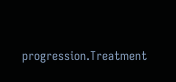progression.Treatment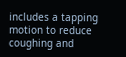includes a tapping motion to reduce coughing and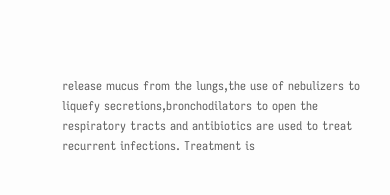release mucus from the lungs,the use of nebulizers to liquefy secretions,bronchodilators to open the respiratory tracts and antibiotics are used to treat recurrent infections. Treatment is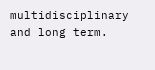multidisciplinary and long term.